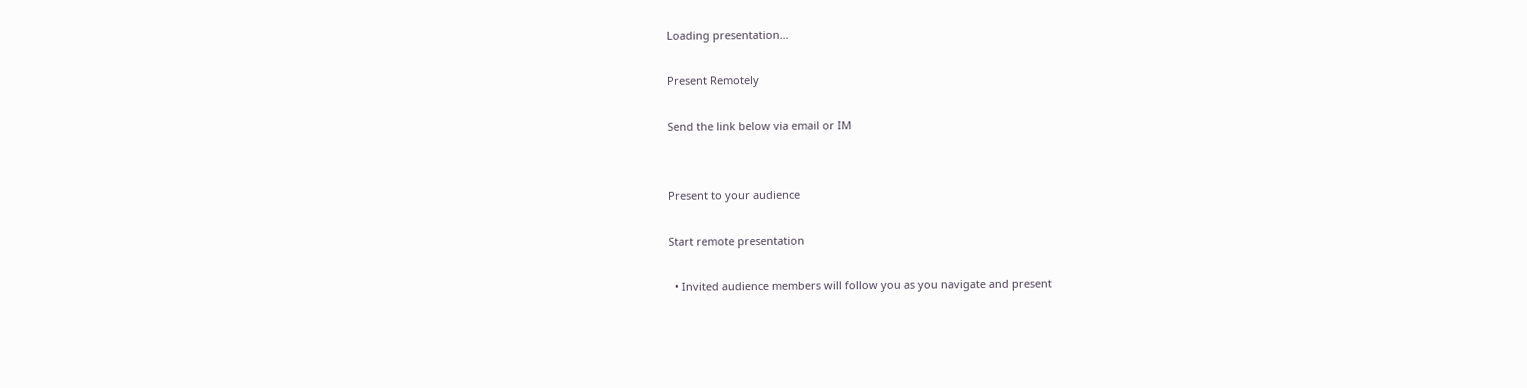Loading presentation...

Present Remotely

Send the link below via email or IM


Present to your audience

Start remote presentation

  • Invited audience members will follow you as you navigate and present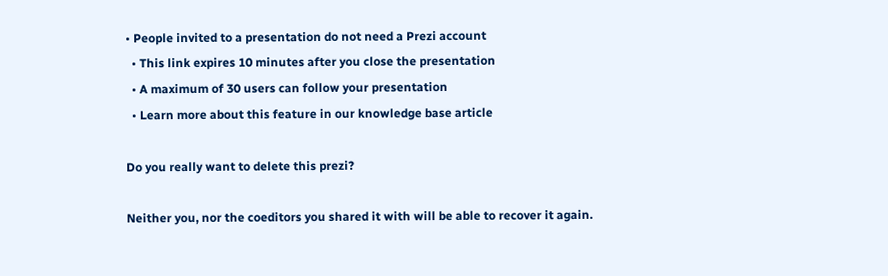• People invited to a presentation do not need a Prezi account
  • This link expires 10 minutes after you close the presentation
  • A maximum of 30 users can follow your presentation
  • Learn more about this feature in our knowledge base article

Do you really want to delete this prezi?

Neither you, nor the coeditors you shared it with will be able to recover it again.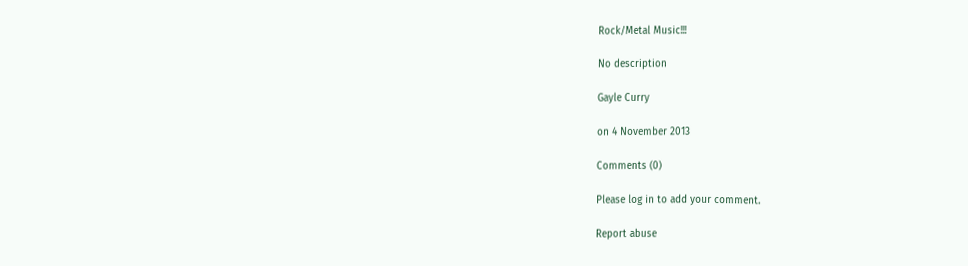Rock/Metal Music!!!

No description

Gayle Curry

on 4 November 2013

Comments (0)

Please log in to add your comment.

Report abuse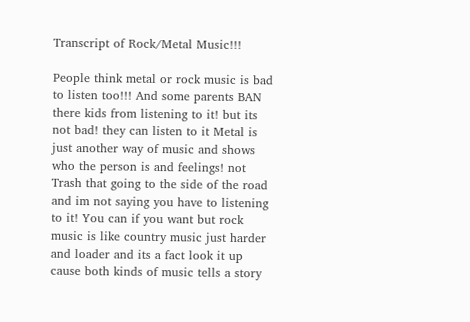Transcript of Rock/Metal Music!!!

People think metal or rock music is bad to listen too!!! And some parents BAN there kids from listening to it! but its not bad! they can listen to it Metal is just another way of music and shows who the person is and feelings! not Trash that going to the side of the road and im not saying you have to listening to it! You can if you want but rock music is like country music just harder and loader and its a fact look it up cause both kinds of music tells a story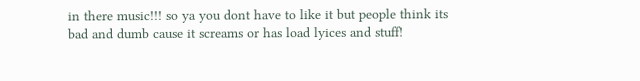in there music!!! so ya you dont have to like it but people think its bad and dumb cause it screams or has load lyices and stuff!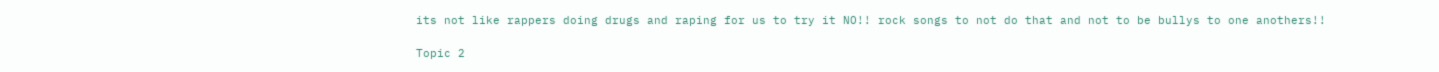its not like rappers doing drugs and raping for us to try it NO!! rock songs to not do that and not to be bullys to one anothers!!

Topic 2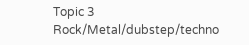Topic 3
Rock/Metal/dubstep/techno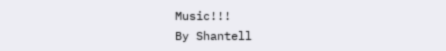Music!!!
By Shantell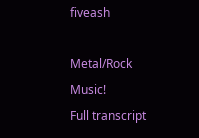fiveash

Metal/Rock Music!
Full transcript